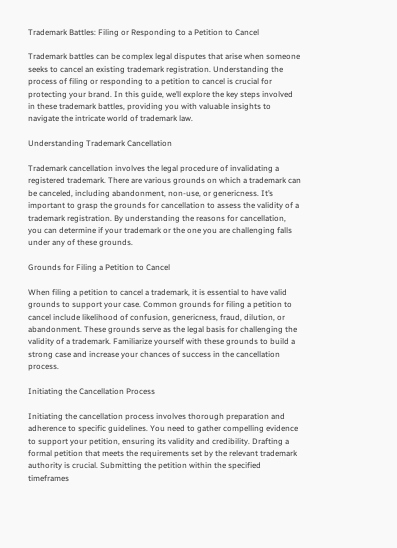Trademark Battles: Filing or Responding to a Petition to Cancel

Trademark battles can be complex legal disputes that arise when someone seeks to cancel an existing trademark registration. Understanding the process of filing or responding to a petition to cancel is crucial for protecting your brand. In this guide, we’ll explore the key steps involved in these trademark battles, providing you with valuable insights to navigate the intricate world of trademark law.

Understanding Trademark Cancellation

Trademark cancellation involves the legal procedure of invalidating a registered trademark. There are various grounds on which a trademark can be canceled, including abandonment, non-use, or genericness. It’s important to grasp the grounds for cancellation to assess the validity of a trademark registration. By understanding the reasons for cancellation, you can determine if your trademark or the one you are challenging falls under any of these grounds.

Grounds for Filing a Petition to Cancel

When filing a petition to cancel a trademark, it is essential to have valid grounds to support your case. Common grounds for filing a petition to cancel include likelihood of confusion, genericness, fraud, dilution, or abandonment. These grounds serve as the legal basis for challenging the validity of a trademark. Familiarize yourself with these grounds to build a strong case and increase your chances of success in the cancellation process.

Initiating the Cancellation Process

Initiating the cancellation process involves thorough preparation and adherence to specific guidelines. You need to gather compelling evidence to support your petition, ensuring its validity and credibility. Drafting a formal petition that meets the requirements set by the relevant trademark authority is crucial. Submitting the petition within the specified timeframes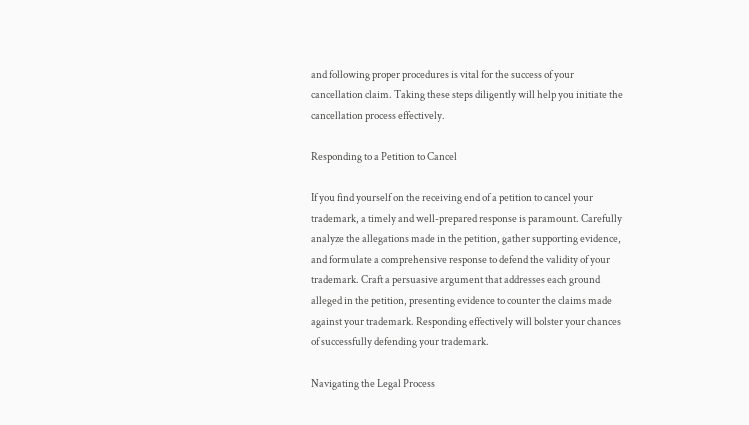and following proper procedures is vital for the success of your cancellation claim. Taking these steps diligently will help you initiate the cancellation process effectively.

Responding to a Petition to Cancel

If you find yourself on the receiving end of a petition to cancel your trademark, a timely and well-prepared response is paramount. Carefully analyze the allegations made in the petition, gather supporting evidence, and formulate a comprehensive response to defend the validity of your trademark. Craft a persuasive argument that addresses each ground alleged in the petition, presenting evidence to counter the claims made against your trademark. Responding effectively will bolster your chances of successfully defending your trademark.

Navigating the Legal Process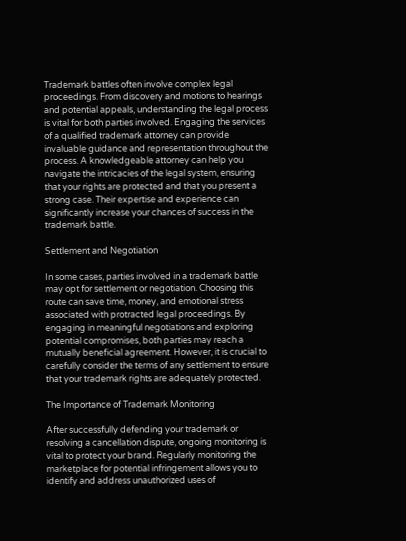Trademark battles often involve complex legal proceedings. From discovery and motions to hearings and potential appeals, understanding the legal process is vital for both parties involved. Engaging the services of a qualified trademark attorney can provide invaluable guidance and representation throughout the process. A knowledgeable attorney can help you navigate the intricacies of the legal system, ensuring that your rights are protected and that you present a strong case. Their expertise and experience can significantly increase your chances of success in the trademark battle.

Settlement and Negotiation

In some cases, parties involved in a trademark battle may opt for settlement or negotiation. Choosing this route can save time, money, and emotional stress associated with protracted legal proceedings. By engaging in meaningful negotiations and exploring potential compromises, both parties may reach a mutually beneficial agreement. However, it is crucial to carefully consider the terms of any settlement to ensure that your trademark rights are adequately protected.

The Importance of Trademark Monitoring

After successfully defending your trademark or resolving a cancellation dispute, ongoing monitoring is vital to protect your brand. Regularly monitoring the marketplace for potential infringement allows you to identify and address unauthorized uses of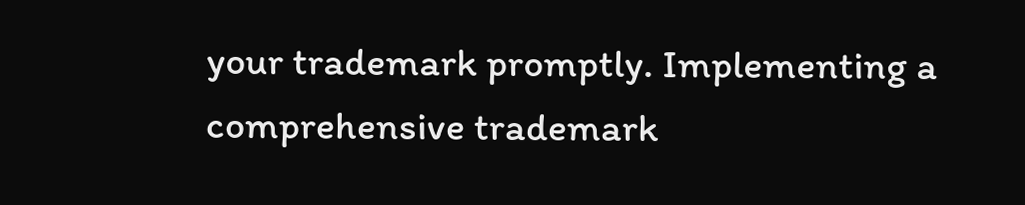your trademark promptly. Implementing a comprehensive trademark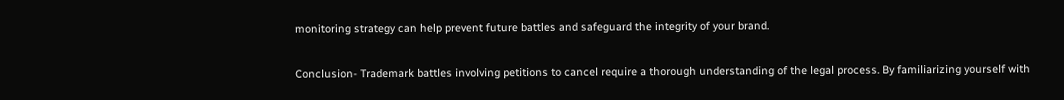monitoring strategy can help prevent future battles and safeguard the integrity of your brand.

Conclusion- Trademark battles involving petitions to cancel require a thorough understanding of the legal process. By familiarizing yourself with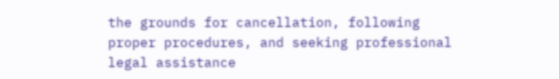the grounds for cancellation, following proper procedures, and seeking professional legal assistance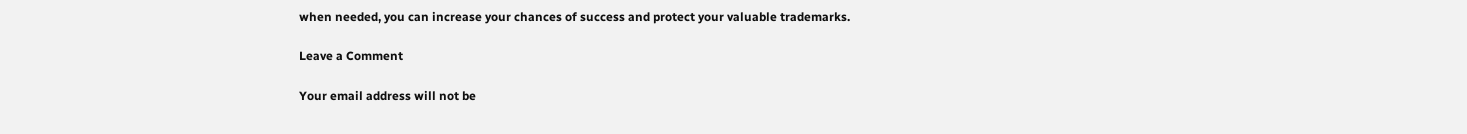when needed, you can increase your chances of success and protect your valuable trademarks.

Leave a Comment

Your email address will not be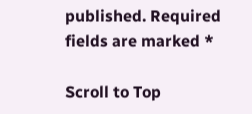published. Required fields are marked *

Scroll to Top